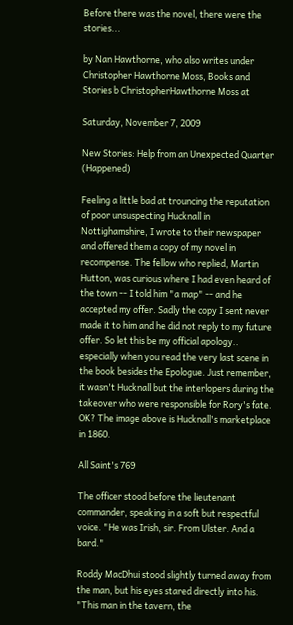Before there was the novel, there were the stories...

by Nan Hawthorne, who also writes under Christopher Hawthorne Moss, Books and Stories b ChristopherHawthorne Moss at

Saturday, November 7, 2009

New Stories: Help from an Unexpected Quarter (Happened)

Feeling a little bad at trouncing the reputation of poor unsuspecting Hucknall in Nottighamshire, I wrote to their newspaper and offered them a copy of my novel in recompense. The fellow who replied, Martin Hutton, was curious where I had even heard of the town -- I told him "a map" -- and he accepted my offer. Sadly the copy I sent never made it to him and he did not reply to my future offer. So let this be my official apology.. especially when you read the very last scene in the book besides the Epologue. Just remember, it wasn't Hucknall but the interlopers during the takeover who were responsible for Rory's fate. OK? The image above is Hucknall's marketplace in 1860.

All Saint's 769

The officer stood before the lieutenant commander, speaking in a soft but respectful voice. "He was Irish, sir. From Ulster. And a bard."

Roddy MacDhui stood slightly turned away from the man, but his eyes stared directly into his. "This man in the tavern, the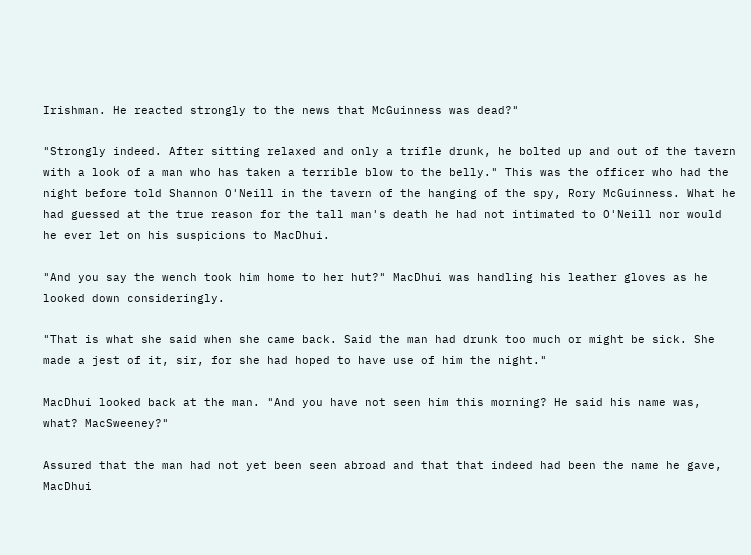Irishman. He reacted strongly to the news that McGuinness was dead?"

"Strongly indeed. After sitting relaxed and only a trifle drunk, he bolted up and out of the tavern with a look of a man who has taken a terrible blow to the belly." This was the officer who had the night before told Shannon O'Neill in the tavern of the hanging of the spy, Rory McGuinness. What he had guessed at the true reason for the tall man's death he had not intimated to O'Neill nor would he ever let on his suspicions to MacDhui.

"And you say the wench took him home to her hut?" MacDhui was handling his leather gloves as he looked down consideringly.

"That is what she said when she came back. Said the man had drunk too much or might be sick. She made a jest of it, sir, for she had hoped to have use of him the night."

MacDhui looked back at the man. "And you have not seen him this morning? He said his name was, what? MacSweeney?"

Assured that the man had not yet been seen abroad and that that indeed had been the name he gave, MacDhui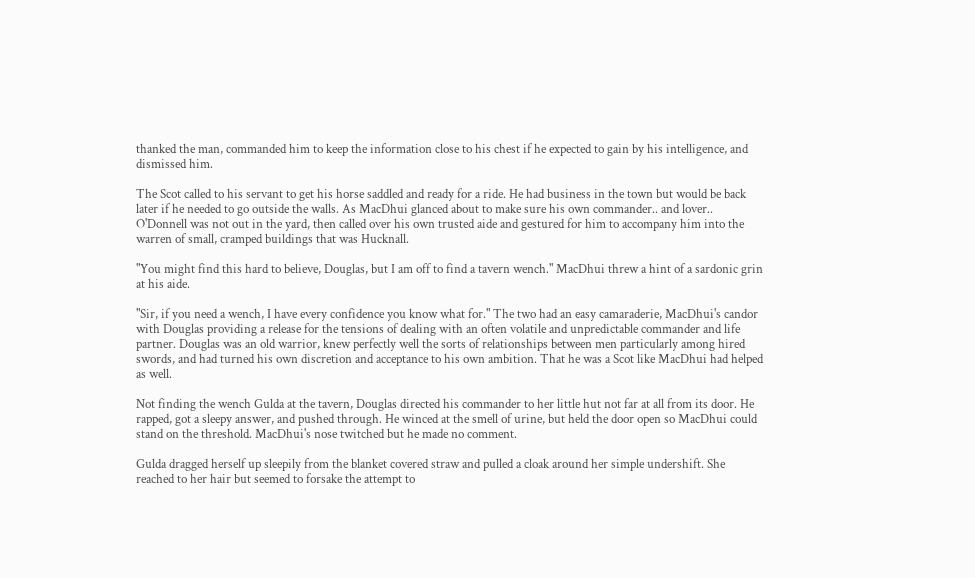thanked the man, commanded him to keep the information close to his chest if he expected to gain by his intelligence, and dismissed him.

The Scot called to his servant to get his horse saddled and ready for a ride. He had business in the town but would be back later if he needed to go outside the walls. As MacDhui glanced about to make sure his own commander.. and lover.. O'Donnell was not out in the yard, then called over his own trusted aide and gestured for him to accompany him into the warren of small, cramped buildings that was Hucknall.

"You might find this hard to believe, Douglas, but I am off to find a tavern wench." MacDhui threw a hint of a sardonic grin at his aide.

"Sir, if you need a wench, I have every confidence you know what for." The two had an easy camaraderie, MacDhui's candor with Douglas providing a release for the tensions of dealing with an often volatile and unpredictable commander and life partner. Douglas was an old warrior, knew perfectly well the sorts of relationships between men particularly among hired swords, and had turned his own discretion and acceptance to his own ambition. That he was a Scot like MacDhui had helped as well.

Not finding the wench Gulda at the tavern, Douglas directed his commander to her little hut not far at all from its door. He rapped, got a sleepy answer, and pushed through. He winced at the smell of urine, but held the door open so MacDhui could stand on the threshold. MacDhui's nose twitched but he made no comment.

Gulda dragged herself up sleepily from the blanket covered straw and pulled a cloak around her simple undershift. She reached to her hair but seemed to forsake the attempt to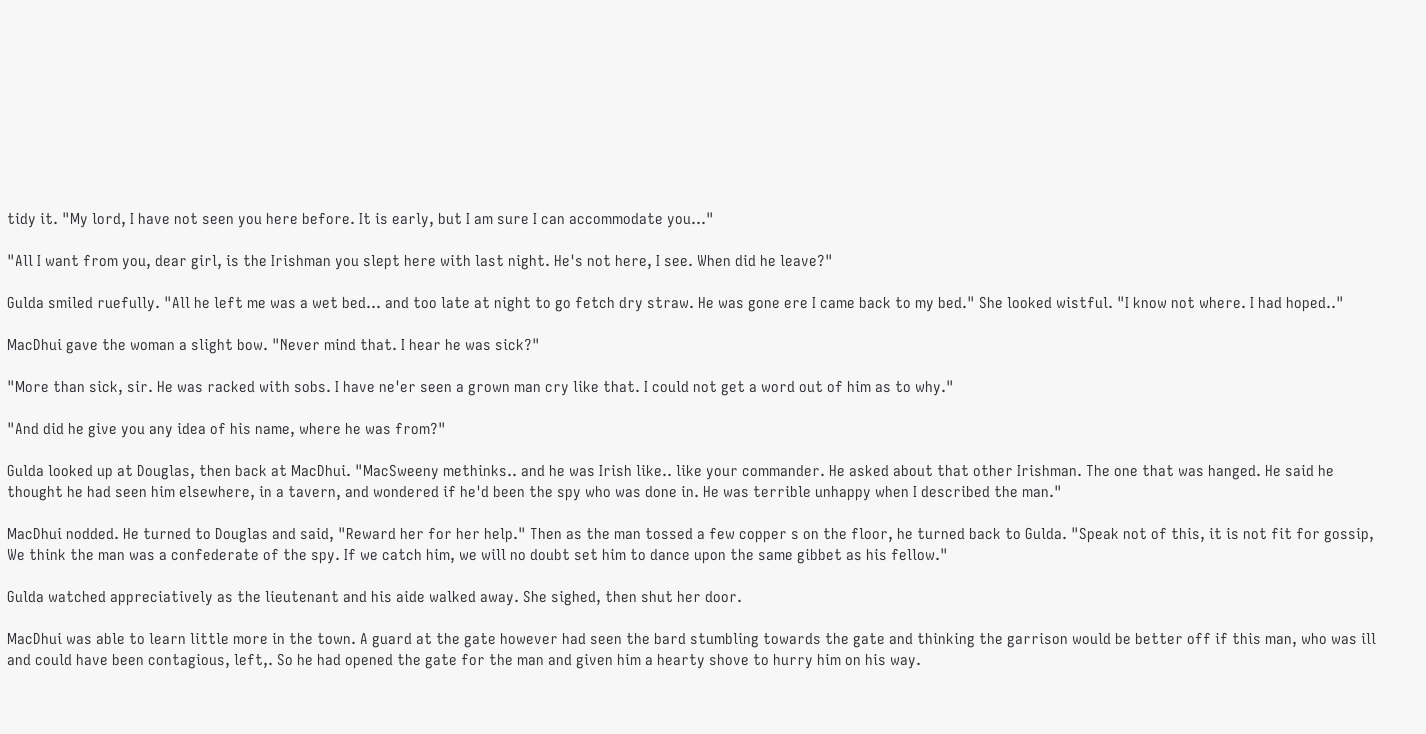tidy it. "My lord, I have not seen you here before. It is early, but I am sure I can accommodate you…"

"All I want from you, dear girl, is the Irishman you slept here with last night. He's not here, I see. When did he leave?"

Gulda smiled ruefully. "All he left me was a wet bed… and too late at night to go fetch dry straw. He was gone ere I came back to my bed." She looked wistful. "I know not where. I had hoped.."

MacDhui gave the woman a slight bow. "Never mind that. I hear he was sick?"

"More than sick, sir. He was racked with sobs. I have ne'er seen a grown man cry like that. I could not get a word out of him as to why."

"And did he give you any idea of his name, where he was from?"

Gulda looked up at Douglas, then back at MacDhui. "MacSweeny methinks.. and he was Irish like.. like your commander. He asked about that other Irishman. The one that was hanged. He said he thought he had seen him elsewhere, in a tavern, and wondered if he'd been the spy who was done in. He was terrible unhappy when I described the man."

MacDhui nodded. He turned to Douglas and said, "Reward her for her help." Then as the man tossed a few copper s on the floor, he turned back to Gulda. "Speak not of this, it is not fit for gossip, We think the man was a confederate of the spy. If we catch him, we will no doubt set him to dance upon the same gibbet as his fellow."

Gulda watched appreciatively as the lieutenant and his aide walked away. She sighed, then shut her door.

MacDhui was able to learn little more in the town. A guard at the gate however had seen the bard stumbling towards the gate and thinking the garrison would be better off if this man, who was ill and could have been contagious, left,. So he had opened the gate for the man and given him a hearty shove to hurry him on his way.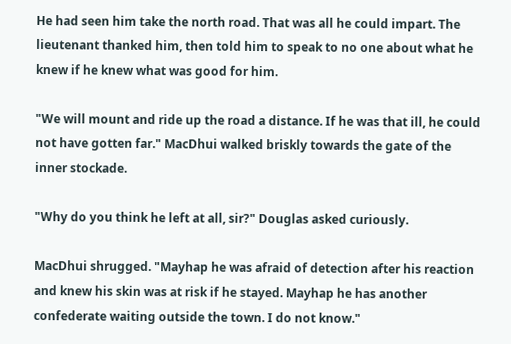He had seen him take the north road. That was all he could impart. The lieutenant thanked him, then told him to speak to no one about what he knew if he knew what was good for him.

"We will mount and ride up the road a distance. If he was that ill, he could not have gotten far." MacDhui walked briskly towards the gate of the inner stockade.

"Why do you think he left at all, sir?" Douglas asked curiously.

MacDhui shrugged. "Mayhap he was afraid of detection after his reaction and knew his skin was at risk if he stayed. Mayhap he has another confederate waiting outside the town. I do not know."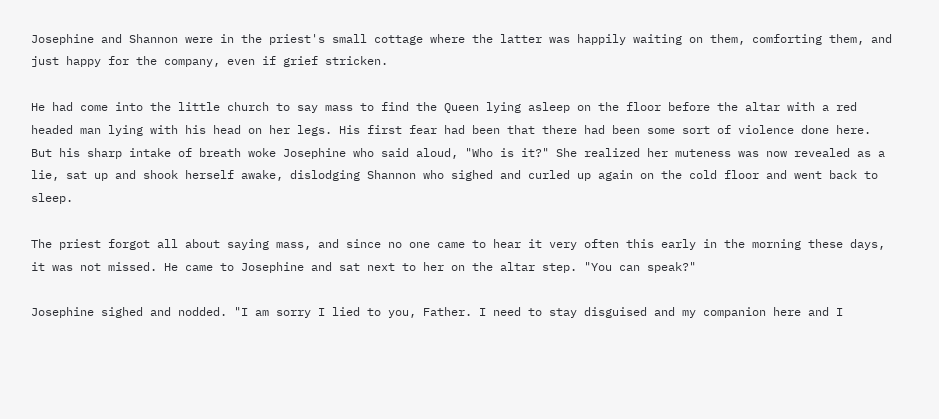Josephine and Shannon were in the priest's small cottage where the latter was happily waiting on them, comforting them, and just happy for the company, even if grief stricken.

He had come into the little church to say mass to find the Queen lying asleep on the floor before the altar with a red headed man lying with his head on her legs. His first fear had been that there had been some sort of violence done here. But his sharp intake of breath woke Josephine who said aloud, "Who is it?" She realized her muteness was now revealed as a lie, sat up and shook herself awake, dislodging Shannon who sighed and curled up again on the cold floor and went back to sleep.

The priest forgot all about saying mass, and since no one came to hear it very often this early in the morning these days, it was not missed. He came to Josephine and sat next to her on the altar step. "You can speak?"

Josephine sighed and nodded. "I am sorry I lied to you, Father. I need to stay disguised and my companion here and I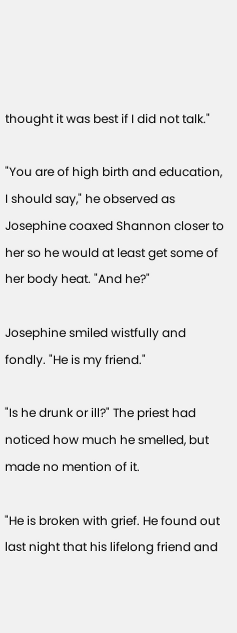thought it was best if I did not talk."

"You are of high birth and education, I should say," he observed as Josephine coaxed Shannon closer to her so he would at least get some of her body heat. "And he?"

Josephine smiled wistfully and fondly. "He is my friend."

"Is he drunk or ill?" The priest had noticed how much he smelled, but made no mention of it.

"He is broken with grief. He found out last night that his lifelong friend and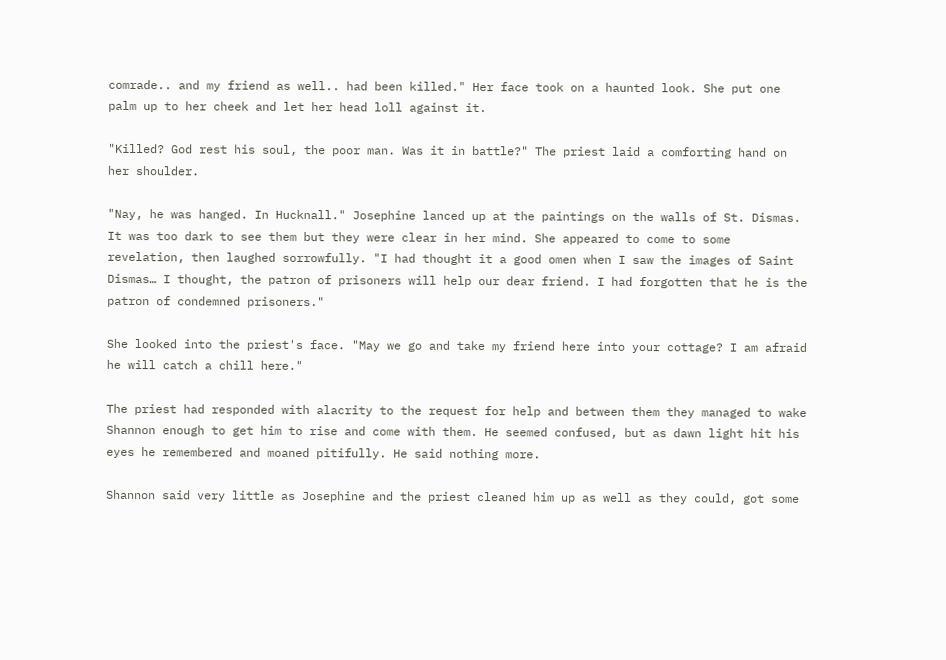comrade.. and my friend as well.. had been killed." Her face took on a haunted look. She put one palm up to her cheek and let her head loll against it.

"Killed? God rest his soul, the poor man. Was it in battle?" The priest laid a comforting hand on her shoulder.

"Nay, he was hanged. In Hucknall." Josephine lanced up at the paintings on the walls of St. Dismas. It was too dark to see them but they were clear in her mind. She appeared to come to some revelation, then laughed sorrowfully. "I had thought it a good omen when I saw the images of Saint Dismas… I thought, the patron of prisoners will help our dear friend. I had forgotten that he is the patron of condemned prisoners."

She looked into the priest's face. "May we go and take my friend here into your cottage? I am afraid he will catch a chill here."

The priest had responded with alacrity to the request for help and between them they managed to wake Shannon enough to get him to rise and come with them. He seemed confused, but as dawn light hit his eyes he remembered and moaned pitifully. He said nothing more.

Shannon said very little as Josephine and the priest cleaned him up as well as they could, got some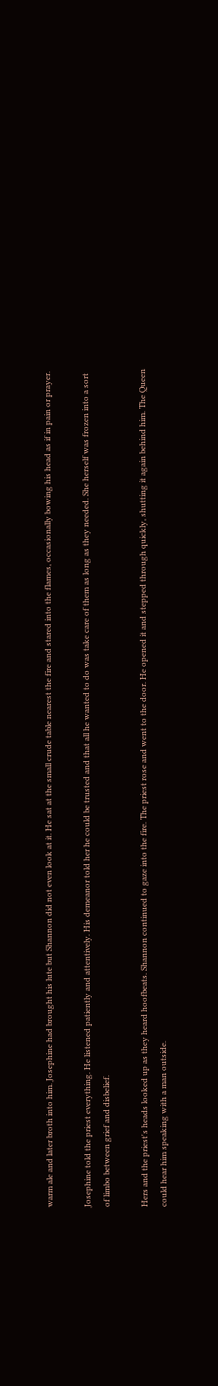warm ale and later broth into him. Josephine had brought his lute but Shannon did not even look at it. He sat at the small crude table nearest the fire and stared into the flames, occasionally bowing his head as if in pain or prayer.

Josephine told the priest everything. He listened patiently and attentively. His demeanor told her he could be trusted and that all he wanted to do was take care of them as long as they needed. She herself was frozen into a sort of limbo between grief and disbelief.

Hers and the priest's heads looked up as they heard hoofbeats. Shannon continued to gaze into the fire. The priest rose and went to the door. He opened it and stepped through quickly, shutting it again behind him. The Queen could hear him speaking with a man outside.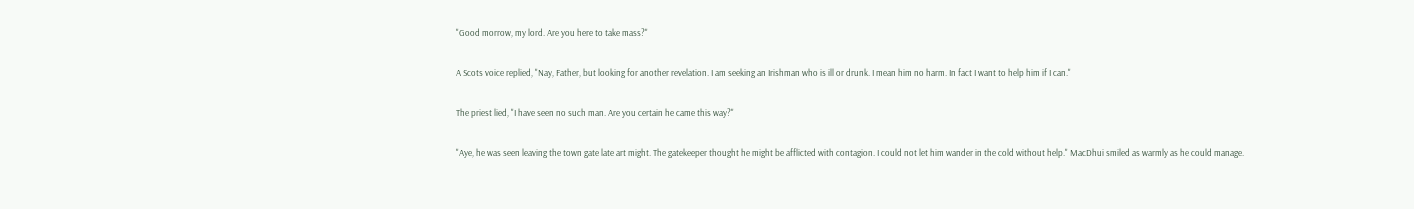"Good morrow, my lord. Are you here to take mass?"

A Scots voice replied, "Nay, Father, but looking for another revelation. I am seeking an Irishman who is ill or drunk. I mean him no harm. In fact I want to help him if I can."

The priest lied, "I have seen no such man. Are you certain he came this way?"

"Aye, he was seen leaving the town gate late art might. The gatekeeper thought he might be afflicted with contagion. I could not let him wander in the cold without help." MacDhui smiled as warmly as he could manage.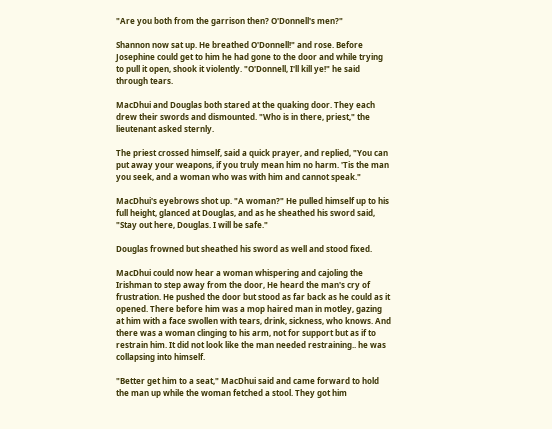"Are you both from the garrison then? O'Donnell's men?"

Shannon now sat up. He breathed O'Donnell!" and rose. Before Josephine could get to him he had gone to the door and while trying to pull it open, shook it violently. "O'Donnell, I'll kill ye!" he said through tears.

MacDhui and Douglas both stared at the quaking door. They each drew their swords and dismounted. "Who is in there, priest," the lieutenant asked sternly.

The priest crossed himself, said a quick prayer, and replied, "You can put away your weapons, if you truly mean him no harm. 'Tis the man you seek, and a woman who was with him and cannot speak."

MacDhui's eyebrows shot up. "A woman?" He pulled himself up to his full height, glanced at Douglas, and as he sheathed his sword said, "Stay out here, Douglas. I will be safe."

Douglas frowned but sheathed his sword as well and stood fixed.

MacDhui could now hear a woman whispering and cajoling the Irishman to step away from the door, He heard the man's cry of frustration. He pushed the door but stood as far back as he could as it opened. There before him was a mop haired man in motley, gazing at him with a face swollen with tears, drink, sickness, who knows. And there was a woman clinging to his arm, not for support but as if to restrain him. It did not look like the man needed restraining.. he was collapsing into himself.

"Better get him to a seat," MacDhui said and came forward to hold the man up while the woman fetched a stool. They got him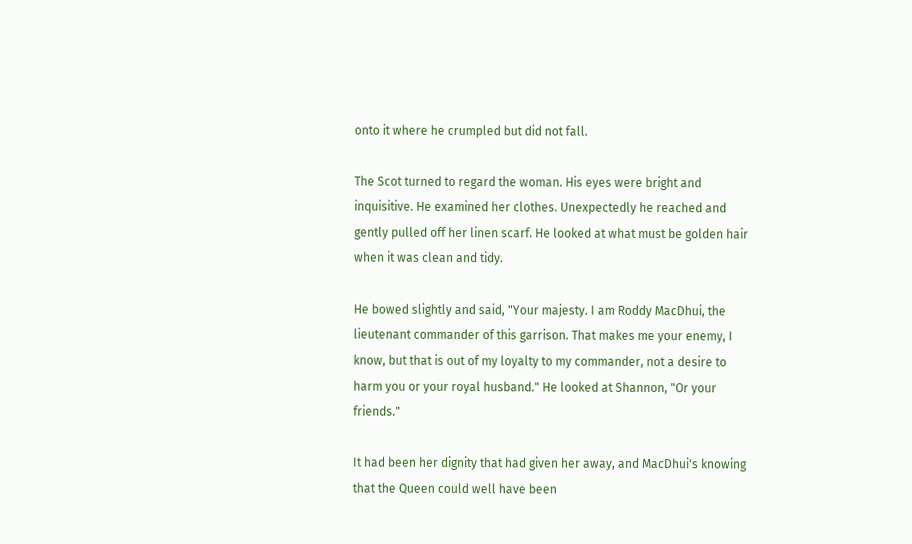onto it where he crumpled but did not fall.

The Scot turned to regard the woman. His eyes were bright and inquisitive. He examined her clothes. Unexpectedly he reached and gently pulled off her linen scarf. He looked at what must be golden hair when it was clean and tidy.

He bowed slightly and said, "Your majesty. I am Roddy MacDhui, the lieutenant commander of this garrison. That makes me your enemy, I know, but that is out of my loyalty to my commander, not a desire to harm you or your royal husband." He looked at Shannon, "Or your friends."

It had been her dignity that had given her away, and MacDhui's knowing that the Queen could well have been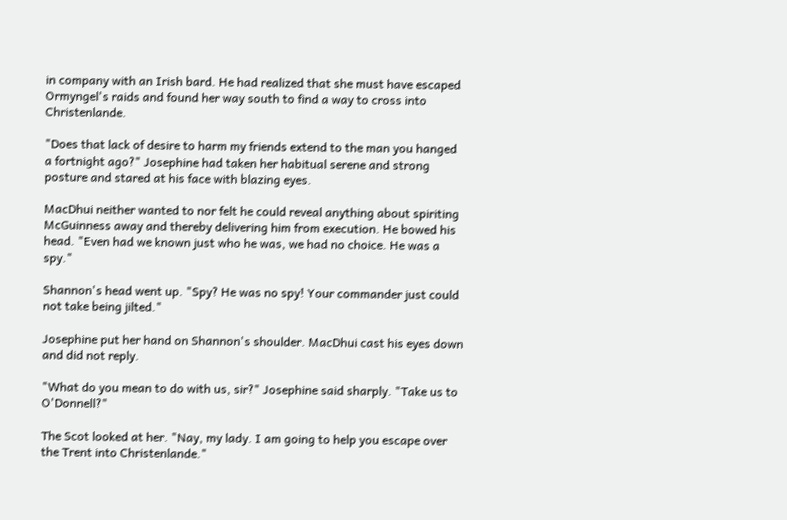in company with an Irish bard. He had realized that she must have escaped Ormyngel's raids and found her way south to find a way to cross into Christenlande.

"Does that lack of desire to harm my friends extend to the man you hanged a fortnight ago?" Josephine had taken her habitual serene and strong posture and stared at his face with blazing eyes.

MacDhui neither wanted to nor felt he could reveal anything about spiriting McGuinness away and thereby delivering him from execution. He bowed his head. "Even had we known just who he was, we had no choice. He was a spy."

Shannon's head went up. "Spy? He was no spy! Your commander just could not take being jilted."

Josephine put her hand on Shannon's shoulder. MacDhui cast his eyes down and did not reply.

"What do you mean to do with us, sir?" Josephine said sharply. "Take us to O'Donnell?"

The Scot looked at her. "Nay, my lady. I am going to help you escape over the Trent into Christenlande."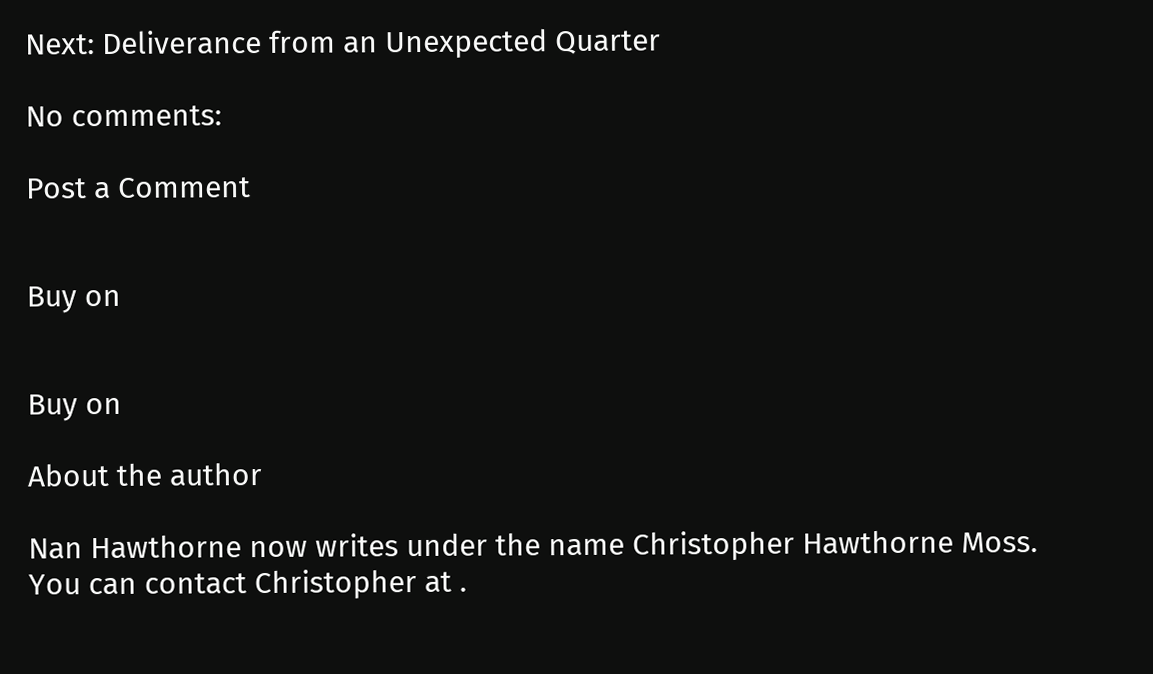Next: Deliverance from an Unexpected Quarter

No comments:

Post a Comment


Buy on


Buy on

About the author

Nan Hawthorne now writes under the name Christopher Hawthorne Moss. You can contact Christopher at .